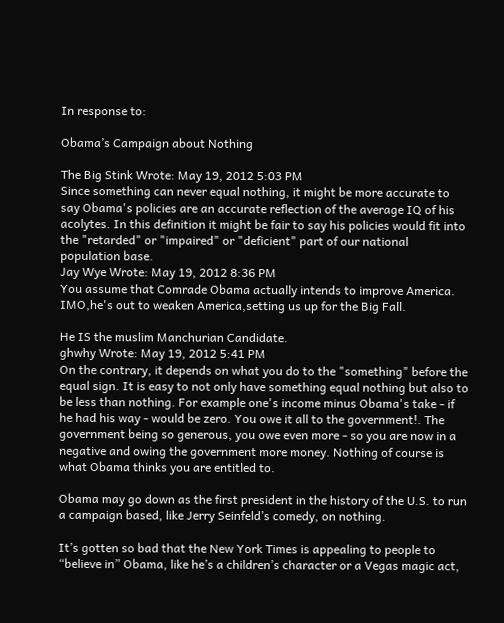In response to:

Obama’s Campaign about Nothing

The Big Stink Wrote: May 19, 2012 5:03 PM
Since something can never equal nothing, it might be more accurate to say Obama's policies are an accurate reflection of the average IQ of his acolytes. In this definition it might be fair to say his policies would fit into the "retarded" or "impaired" or "deficient" part of our national population base.
Jay Wye Wrote: May 19, 2012 8:36 PM
You assume that Comrade Obama actually intends to improve America. IMO,he's out to weaken America,setting us up for the Big Fall.

He IS the muslim Manchurian Candidate.
ghwhy Wrote: May 19, 2012 5:41 PM
On the contrary, it depends on what you do to the "something" before the equal sign. It is easy to not only have something equal nothing but also to be less than nothing. For example one's income minus Obama's take - if he had his way - would be zero. You owe it all to the government!. The government being so generous, you owe even more - so you are now in a negative and owing the government more money. Nothing of course is what Obama thinks you are entitled to.

Obama may go down as the first president in the history of the U.S. to run a campaign based, like Jerry Seinfeld’s comedy, on nothing.

It’s gotten so bad that the New York Times is appealing to people to “believe in” Obama, like he’s a children’s character or a Vegas magic act,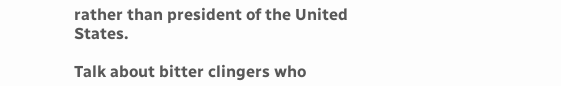rather than president of the United States.

Talk about bitter clingers who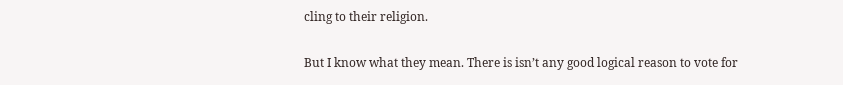cling to their religion.

But I know what they mean. There is isn’t any good logical reason to vote for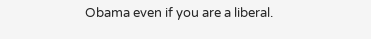Obama even if you are a liberal.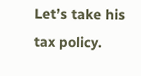Let’s take his tax policy.